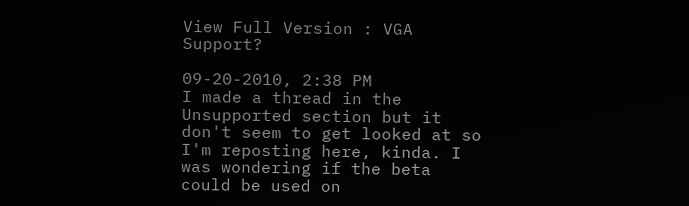View Full Version : VGA Support?

09-20-2010, 2:38 PM
I made a thread in the Unsupported section but it don't seem to get looked at so I'm reposting here, kinda. I was wondering if the beta could be used on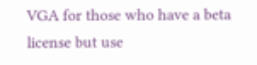VGA for those who have a beta license but use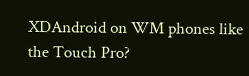XDAndroid on WM phones like the Touch Pro?